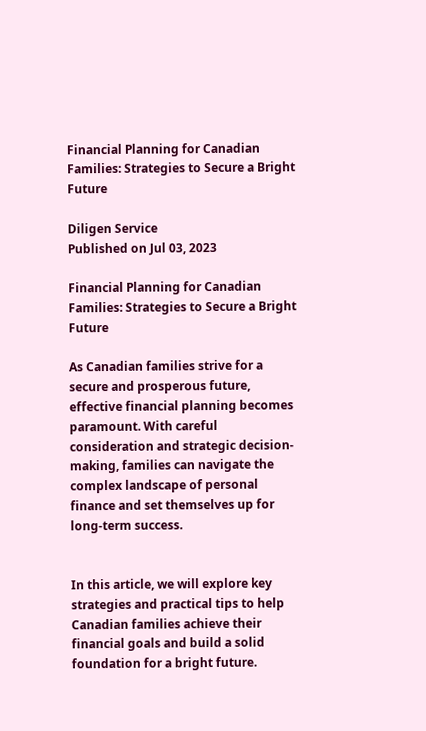Financial Planning for Canadian Families: Strategies to Secure a Bright Future

Diligen Service
Published on Jul 03, 2023

Financial Planning for Canadian Families: Strategies to Secure a Bright Future

As Canadian families strive for a secure and prosperous future, effective financial planning becomes paramount. With careful consideration and strategic decision-making, families can navigate the complex landscape of personal finance and set themselves up for long-term success.


In this article, we will explore key strategies and practical tips to help Canadian families achieve their financial goals and build a solid foundation for a bright future.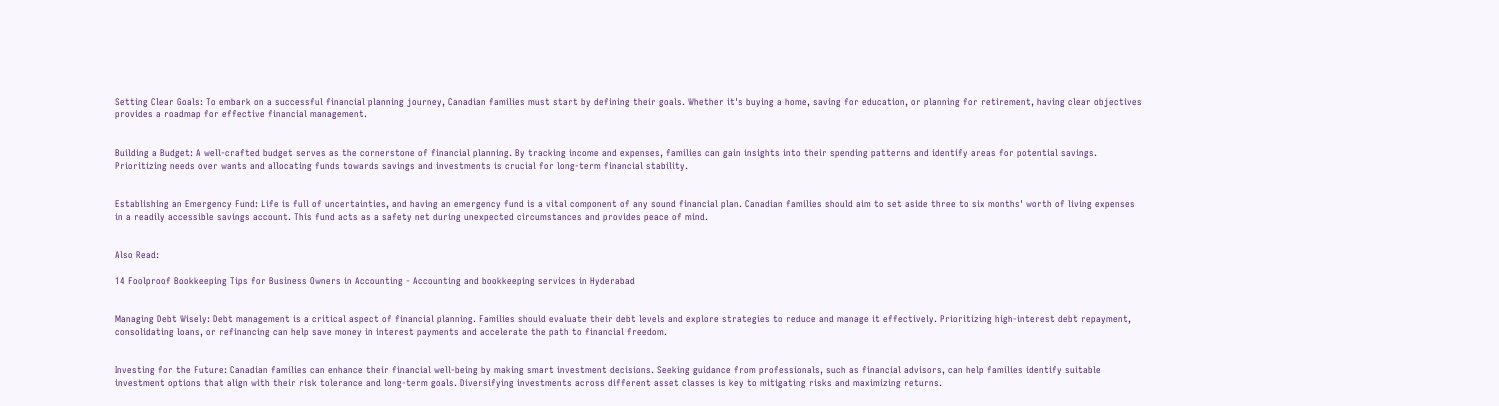Setting Clear Goals: To embark on a successful financial planning journey, Canadian families must start by defining their goals. Whether it's buying a home, saving for education, or planning for retirement, having clear objectives provides a roadmap for effective financial management.


Building a Budget: A well-crafted budget serves as the cornerstone of financial planning. By tracking income and expenses, families can gain insights into their spending patterns and identify areas for potential savings. Prioritizing needs over wants and allocating funds towards savings and investments is crucial for long-term financial stability.


Establishing an Emergency Fund: Life is full of uncertainties, and having an emergency fund is a vital component of any sound financial plan. Canadian families should aim to set aside three to six months' worth of living expenses in a readily accessible savings account. This fund acts as a safety net during unexpected circumstances and provides peace of mind.


Also Read:

14 Foolproof Bookkeeping Tips for Business Owners in Accounting - Accounting and bookkeeping services in Hyderabad


Managing Debt Wisely: Debt management is a critical aspect of financial planning. Families should evaluate their debt levels and explore strategies to reduce and manage it effectively. Prioritizing high-interest debt repayment, consolidating loans, or refinancing can help save money in interest payments and accelerate the path to financial freedom.


Investing for the Future: Canadian families can enhance their financial well-being by making smart investment decisions. Seeking guidance from professionals, such as financial advisors, can help families identify suitable investment options that align with their risk tolerance and long-term goals. Diversifying investments across different asset classes is key to mitigating risks and maximizing returns.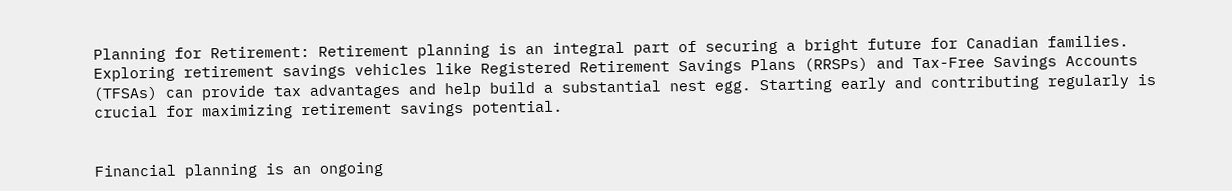Planning for Retirement: Retirement planning is an integral part of securing a bright future for Canadian families. Exploring retirement savings vehicles like Registered Retirement Savings Plans (RRSPs) and Tax-Free Savings Accounts (TFSAs) can provide tax advantages and help build a substantial nest egg. Starting early and contributing regularly is crucial for maximizing retirement savings potential.


Financial planning is an ongoing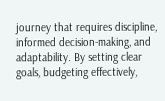journey that requires discipline, informed decision-making, and adaptability. By setting clear goals, budgeting effectively,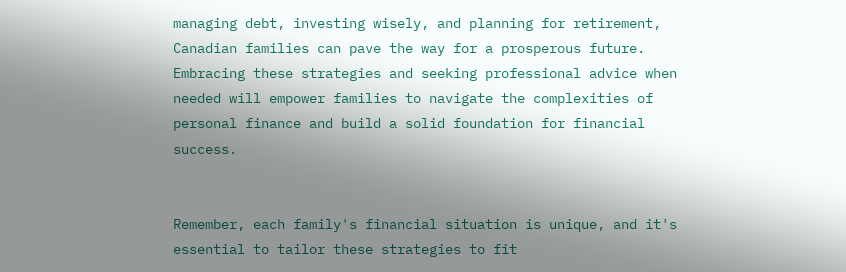managing debt, investing wisely, and planning for retirement, Canadian families can pave the way for a prosperous future. Embracing these strategies and seeking professional advice when needed will empower families to navigate the complexities of personal finance and build a solid foundation for financial success.


Remember, each family's financial situation is unique, and it's essential to tailor these strategies to fit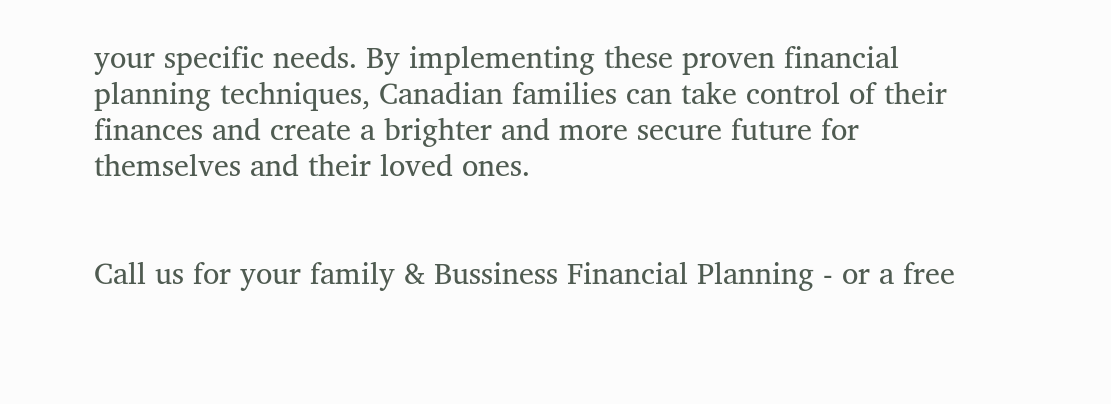your specific needs. By implementing these proven financial planning techniques, Canadian families can take control of their finances and create a brighter and more secure future for themselves and their loved ones.


Call us for your family & Bussiness Financial Planning - or a free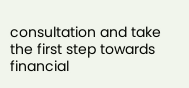consultation and take the first step towards financial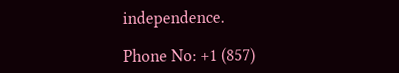independence.

Phone No: +1 (857)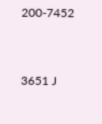200-7452


3651 J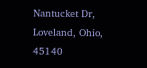Nantucket Dr, Loveland, Ohio, 45140